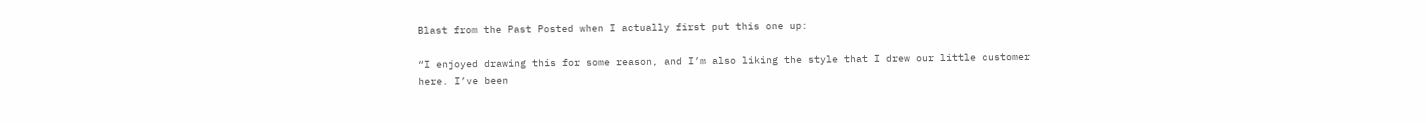Blast from the Past Posted when I actually first put this one up:

“I enjoyed drawing this for some reason, and I’m also liking the style that I drew our little customer here. I’ve been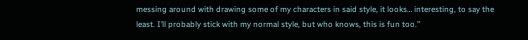messing around with drawing some of my characters in said style, it looks… interesting, to say the least. I’ll probably stick with my normal style, but who knows, this is fun too.”